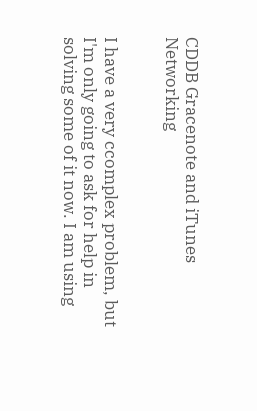CDDB Gracenote and iTunes Networking


I have a very ccomplex problem, but I'm only going to ask for help in solving some of it now. I am using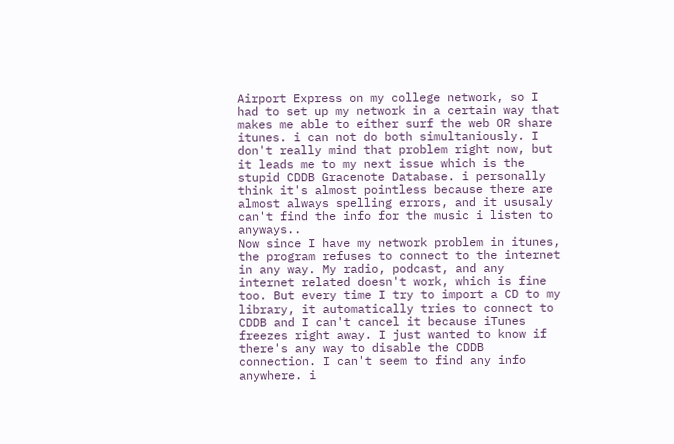Airport Express on my college network, so I had to set up my network in a certain way that makes me able to either surf the web OR share itunes. i can not do both simultaniously. I don't really mind that problem right now, but it leads me to my next issue which is the stupid CDDB Gracenote Database. i personally think it's almost pointless because there are almost always spelling errors, and it ususaly can't find the info for the music i listen to anyways..
Now since I have my network problem in itunes, the program refuses to connect to the internet in any way. My radio, podcast, and any internet related doesn't work, which is fine too. But every time I try to import a CD to my library, it automatically tries to connect to CDDB and I can't cancel it because iTunes freezes right away. I just wanted to know if there's any way to disable the CDDB connection. I can't seem to find any info anywhere. i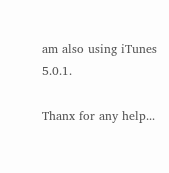am also using iTunes 5.0.1.

Thanx for any help...